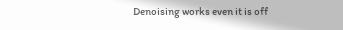Denoising works even it is off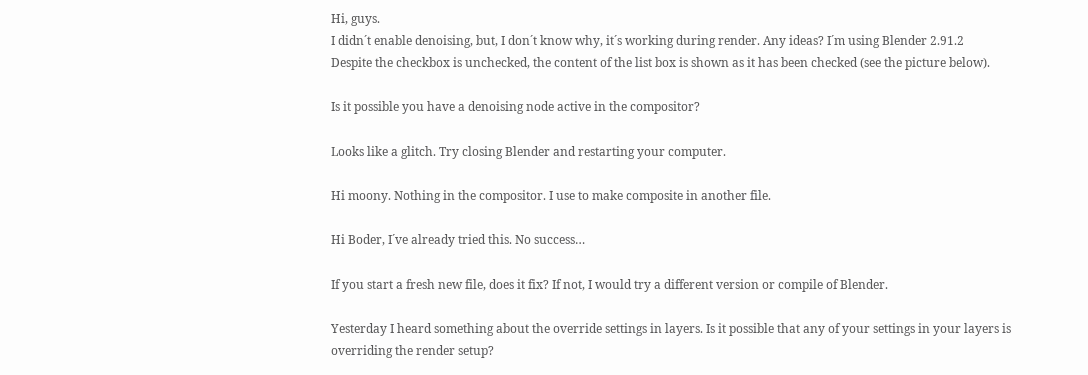Hi, guys.
I didn´t enable denoising, but, I don´t know why, it´s working during render. Any ideas? I´m using Blender 2.91.2
Despite the checkbox is unchecked, the content of the list box is shown as it has been checked (see the picture below).

Is it possible you have a denoising node active in the compositor?

Looks like a glitch. Try closing Blender and restarting your computer.

Hi moony. Nothing in the compositor. I use to make composite in another file.

Hi Boder, I´ve already tried this. No success…

If you start a fresh new file, does it fix? If not, I would try a different version or compile of Blender.

Yesterday I heard something about the override settings in layers. Is it possible that any of your settings in your layers is overriding the render setup?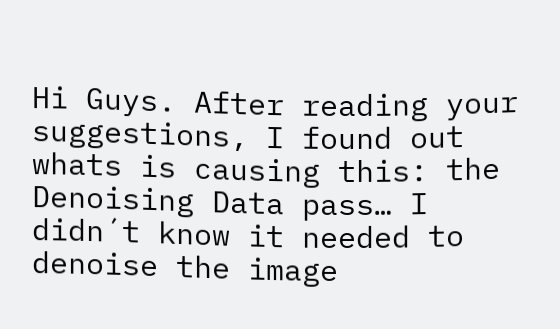Hi Guys. After reading your suggestions, I found out whats is causing this: the Denoising Data pass… I didn´t know it needed to denoise the image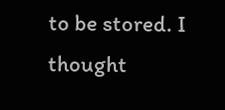to be stored. I thought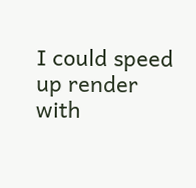I could speed up render with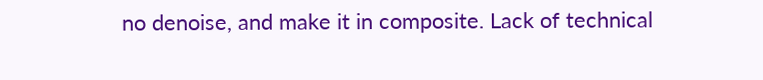no denoise, and make it in composite. Lack of technical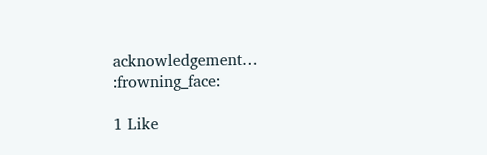acknowledgement… :frowning_face:

1 Like